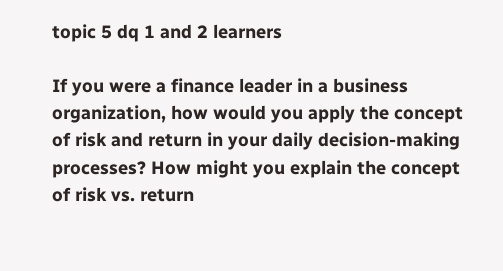topic 5 dq 1 and 2 learners

If you were a finance leader in a business organization, how would you apply the concept of risk and return in your daily decision-making processes? How might you explain the concept of risk vs. return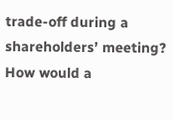trade-off during a shareholders’ meeting? How would a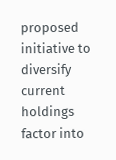proposed initiative to diversify current holdings factor into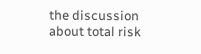the discussion about total risk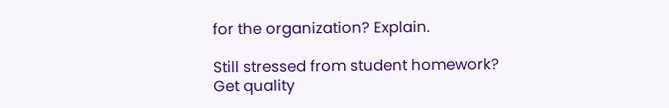for the organization? Explain.

Still stressed from student homework?
Get quality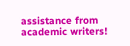assistance from academic writers!